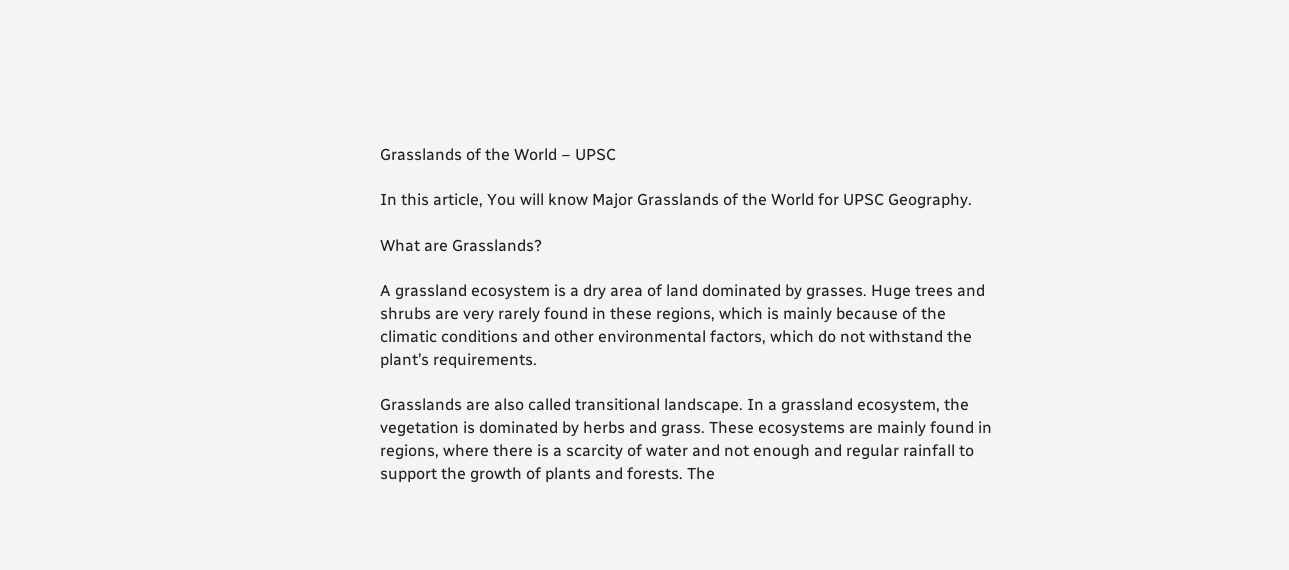Grasslands of the World – UPSC

In this article, You will know Major Grasslands of the World for UPSC Geography.

What are Grasslands?

A grassland ecosystem is a dry area of land dominated by grasses. Huge trees and shrubs are very rarely found in these regions, which is mainly because of the climatic conditions and other environmental factors, which do not withstand the plant’s requirements.

Grasslands are also called transitional landscape. In a grassland ecosystem, the vegetation is dominated by herbs and grass. These ecosystems are mainly found in regions, where there is a scarcity of water and not enough and regular rainfall to support the growth of plants and forests. The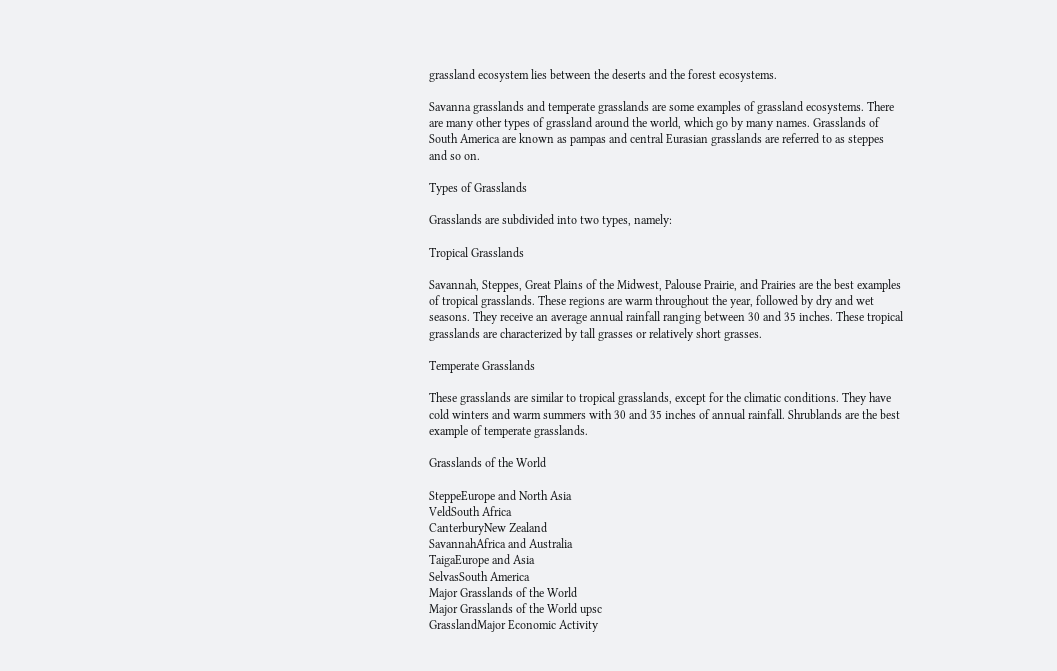grassland ecosystem lies between the deserts and the forest ecosystems.

Savanna grasslands and temperate grasslands are some examples of grassland ecosystems. There are many other types of grassland around the world, which go by many names. Grasslands of South America are known as pampas and central Eurasian grasslands are referred to as steppes and so on.

Types of Grasslands

Grasslands are subdivided into two types, namely:

Tropical Grasslands

Savannah, Steppes, Great Plains of the Midwest, Palouse Prairie, and Prairies are the best examples of tropical grasslands. These regions are warm throughout the year, followed by dry and wet seasons. They receive an average annual rainfall ranging between 30 and 35 inches. These tropical grasslands are characterized by tall grasses or relatively short grasses.

Temperate Grasslands

These grasslands are similar to tropical grasslands, except for the climatic conditions. They have cold winters and warm summers with 30 and 35 inches of annual rainfall. Shrublands are the best example of temperate grasslands.

Grasslands of the World

SteppeEurope and North Asia
VeldSouth Africa
CanterburyNew Zealand
SavannahAfrica and Australia
TaigaEurope and Asia
SelvasSouth America
Major Grasslands of the World
Major Grasslands of the World upsc
GrasslandMajor Economic Activity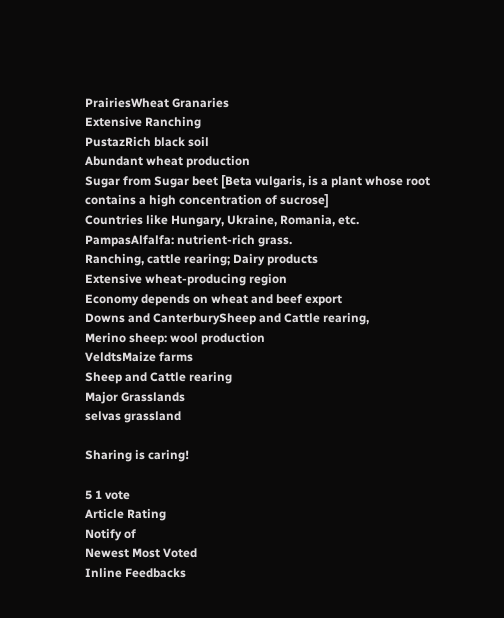PrairiesWheat Granaries
Extensive Ranching
PustazRich black soil
Abundant wheat production
Sugar from Sugar beet [Beta vulgaris, is a plant whose root contains a high concentration of sucrose]
Countries like Hungary, Ukraine, Romania, etc.
PampasAlfalfa: nutrient-rich grass.
Ranching, cattle rearing; Dairy products
Extensive wheat-producing region
Economy depends on wheat and beef export
Downs and CanterburySheep and Cattle rearing,
Merino sheep: wool production
VeldtsMaize farms
Sheep and Cattle rearing
Major Grasslands
selvas grassland

Sharing is caring!

5 1 vote
Article Rating
Notify of
Newest Most Voted
Inline Feedbacks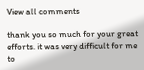View all comments

thank you so much for your great efforts. it was very difficult for me to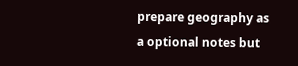prepare geography as a optional notes but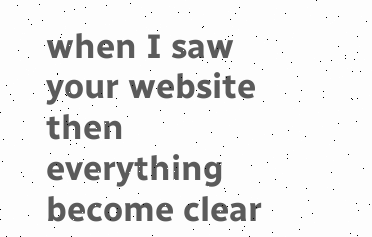when I saw your website then everything become clear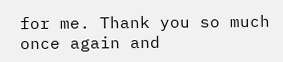for me. Thank you so much once again and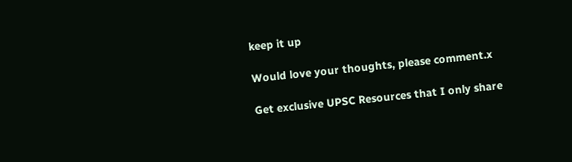keep it up

Would love your thoughts, please comment.x

Get exclusive UPSC Resources that I only share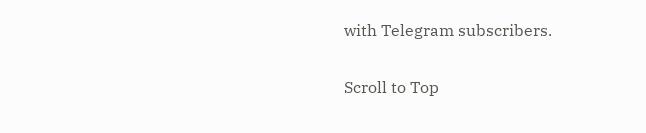with Telegram subscribers.

Scroll to Top